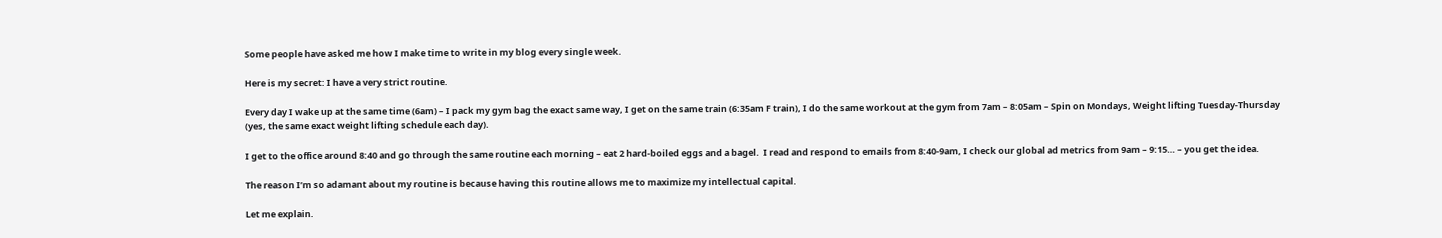Some people have asked me how I make time to write in my blog every single week.

Here is my secret: I have a very strict routine.

Every day I wake up at the same time (6am) – I pack my gym bag the exact same way, I get on the same train (6:35am F train), I do the same workout at the gym from 7am – 8:05am – Spin on Mondays, Weight lifting Tuesday-Thursday (yes, the same exact weight lifting schedule each day).

I get to the office around 8:40 and go through the same routine each morning – eat 2 hard-boiled eggs and a bagel.  I read and respond to emails from 8:40-9am, I check our global ad metrics from 9am – 9:15… – you get the idea.

The reason I’m so adamant about my routine is because having this routine allows me to maximize my intellectual capital.

Let me explain.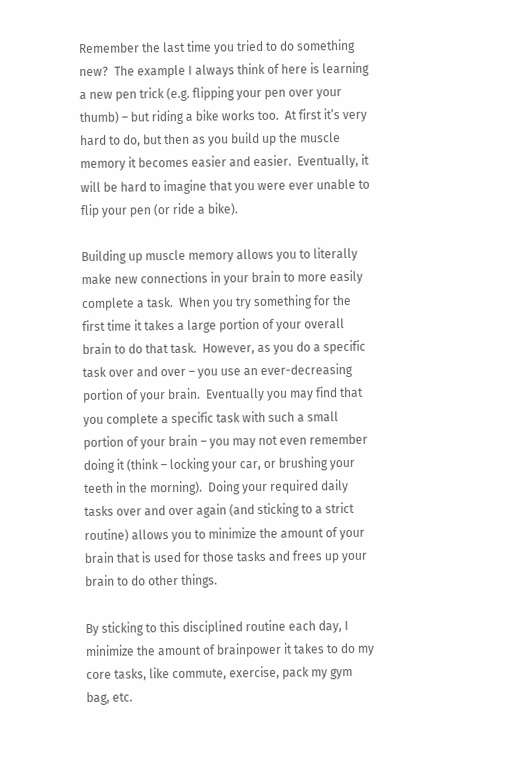Remember the last time you tried to do something new?  The example I always think of here is learning a new pen trick (e.g. flipping your pen over your thumb) – but riding a bike works too.  At first it’s very hard to do, but then as you build up the muscle memory it becomes easier and easier.  Eventually, it will be hard to imagine that you were ever unable to flip your pen (or ride a bike).

Building up muscle memory allows you to literally make new connections in your brain to more easily complete a task.  When you try something for the first time it takes a large portion of your overall brain to do that task.  However, as you do a specific task over and over – you use an ever-decreasing portion of your brain.  Eventually you may find that you complete a specific task with such a small portion of your brain – you may not even remember doing it (think – locking your car, or brushing your teeth in the morning).  Doing your required daily tasks over and over again (and sticking to a strict routine) allows you to minimize the amount of your brain that is used for those tasks and frees up your brain to do other things.

By sticking to this disciplined routine each day, I minimize the amount of brainpower it takes to do my core tasks, like commute, exercise, pack my gym bag, etc.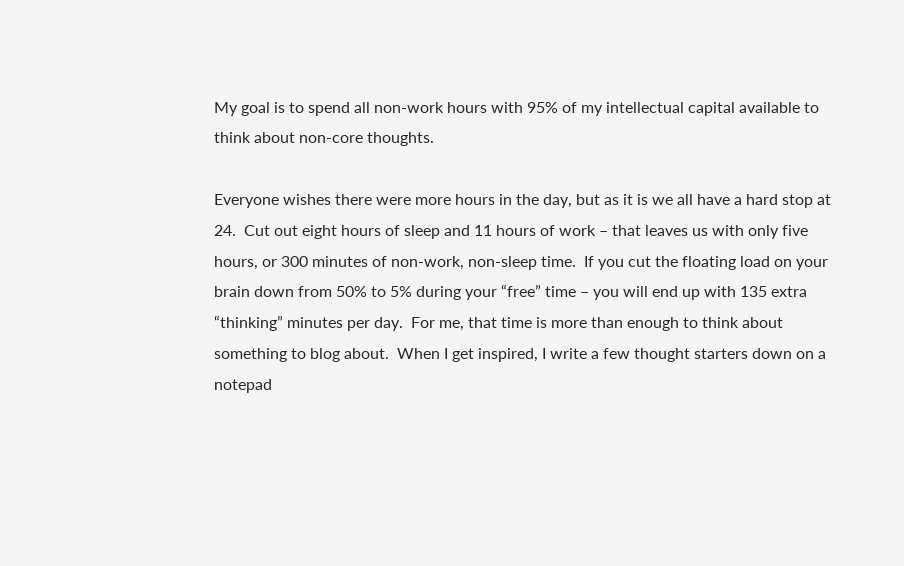My goal is to spend all non-work hours with 95% of my intellectual capital available to think about non-core thoughts.

Everyone wishes there were more hours in the day, but as it is we all have a hard stop at 24.  Cut out eight hours of sleep and 11 hours of work – that leaves us with only five hours, or 300 minutes of non-work, non-sleep time.  If you cut the floating load on your brain down from 50% to 5% during your “free” time – you will end up with 135 extra “thinking” minutes per day.  For me, that time is more than enough to think about something to blog about.  When I get inspired, I write a few thought starters down on a notepad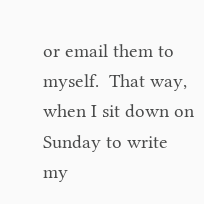or email them to myself.  That way, when I sit down on Sunday to write my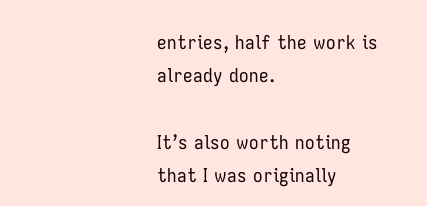entries, half the work is already done.

It’s also worth noting that I was originally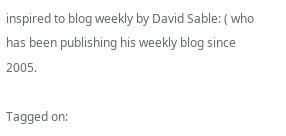inspired to blog weekly by David Sable: ( who has been publishing his weekly blog since 2005.

Tagged on: